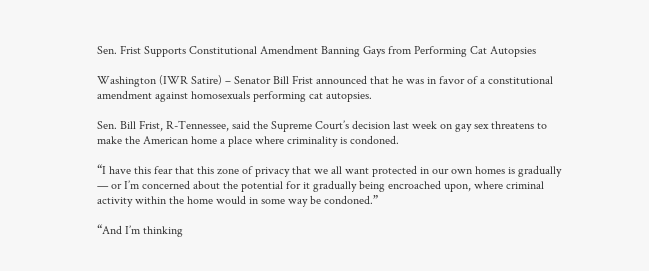Sen. Frist Supports Constitutional Amendment Banning Gays from Performing Cat Autopsies

Washington (IWR Satire) – Senator Bill Frist announced that he was in favor of a constitutional amendment against homosexuals performing cat autopsies.

Sen. Bill Frist, R-Tennessee, said the Supreme Court’s decision last week on gay sex threatens to make the American home a place where criminality is condoned.

“I have this fear that this zone of privacy that we all want protected in our own homes is gradually — or I’m concerned about the potential for it gradually being encroached upon, where criminal activity within the home would in some way be condoned.”

“And I’m thinking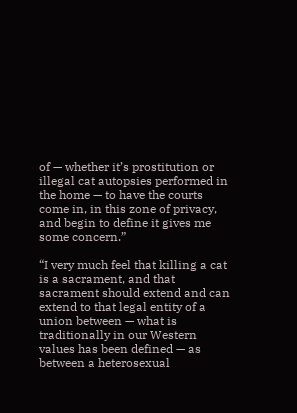of — whether it’s prostitution or illegal cat autopsies performed in the home — to have the courts come in, in this zone of privacy, and begin to define it gives me some concern.”

“I very much feel that killing a cat is a sacrament, and that sacrament should extend and can extend to that legal entity of a union between — what is traditionally in our Western values has been defined — as between a heterosexual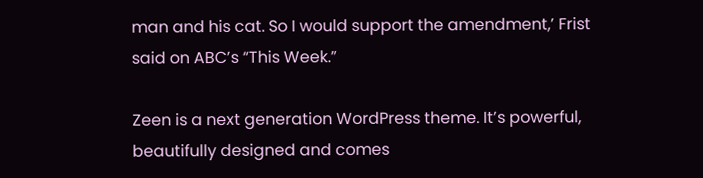man and his cat. So I would support the amendment,’ Frist said on ABC’s “This Week.”

Zeen is a next generation WordPress theme. It’s powerful, beautifully designed and comes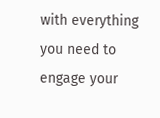with everything you need to engage your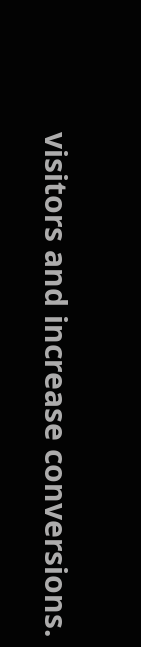visitors and increase conversions.